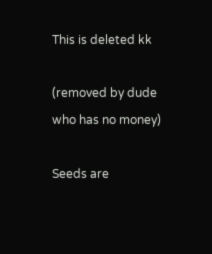This is deleted kk

(removed by dude who has no money)

Seeds are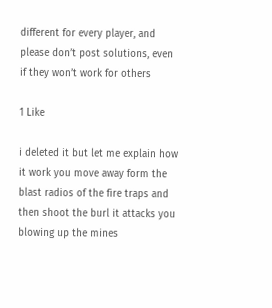different for every player, and please don’t post solutions, even if they won’t work for others

1 Like

i deleted it but let me explain how it work you move away form the blast radios of the fire traps and then shoot the burl it attacks you blowing up the mines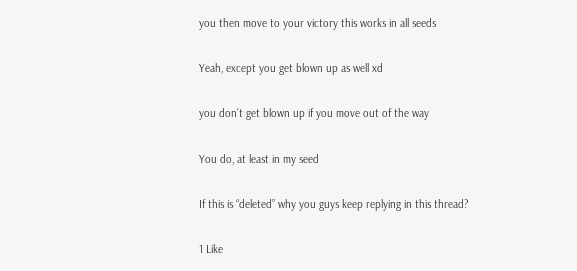you then move to your victory this works in all seeds

Yeah, except you get blown up as well xd

you don’t get blown up if you move out of the way

You do, at least in my seed

If this is “deleted” why you guys keep replying in this thread?

1 Like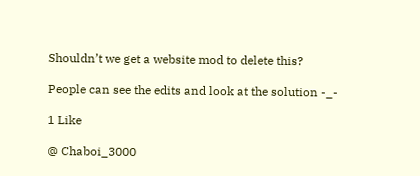Shouldn’t we get a website mod to delete this?

People can see the edits and look at the solution -_-

1 Like

@ Chaboi_3000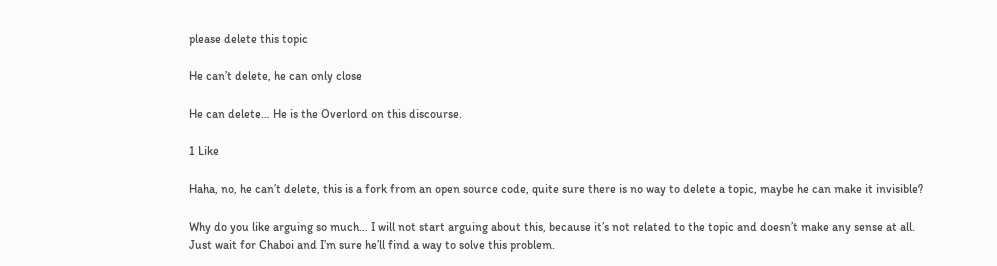please delete this topic

He can’t delete, he can only close

He can delete… He is the Overlord on this discourse.

1 Like

Haha, no, he can’t delete, this is a fork from an open source code, quite sure there is no way to delete a topic, maybe he can make it invisible?

Why do you like arguing so much… I will not start arguing about this, because it’s not related to the topic and doesn’t make any sense at all.
Just wait for Chaboi and I’m sure he’ll find a way to solve this problem.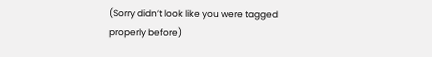(Sorry didn’t look like you were tagged properly before)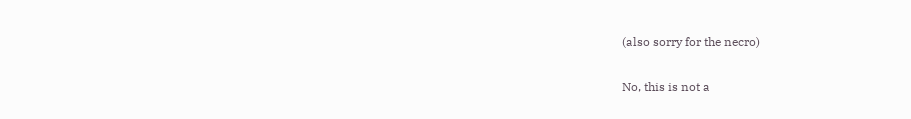(also sorry for the necro)

No, this is not a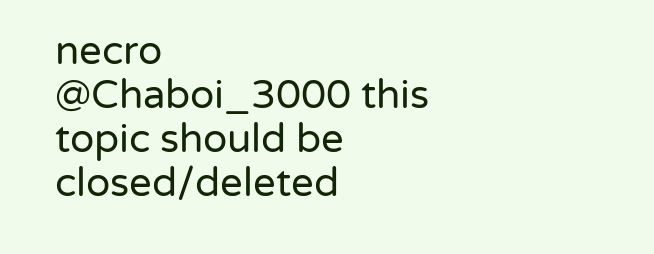necro
@Chaboi_3000 this topic should be closed/deleted